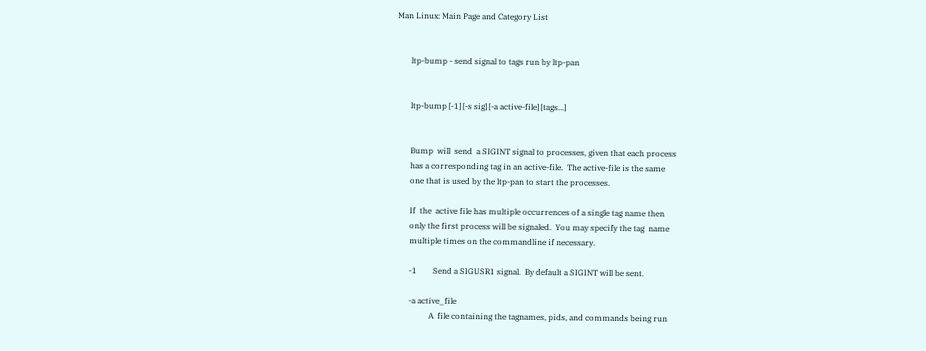Man Linux: Main Page and Category List


       ltp-bump - send signal to tags run by ltp-pan


       ltp-bump [-1] [-s sig] [-a active-file] [tags...]


       Bump  will  send  a SIGINT signal to processes, given that each process
       has a corresponding tag in an active-file.  The active-file is the same
       one that is used by the ltp-pan to start the processes.

       If  the  active file has multiple occurrences of a single tag name then
       only the first process will be signaled.  You may specify the tag  name
       multiple times on the commandline if necessary.

       -1        Send a SIGUSR1 signal.  By default a SIGINT will be sent.

       -a active_file
                 A  file containing the tagnames, pids, and commands being run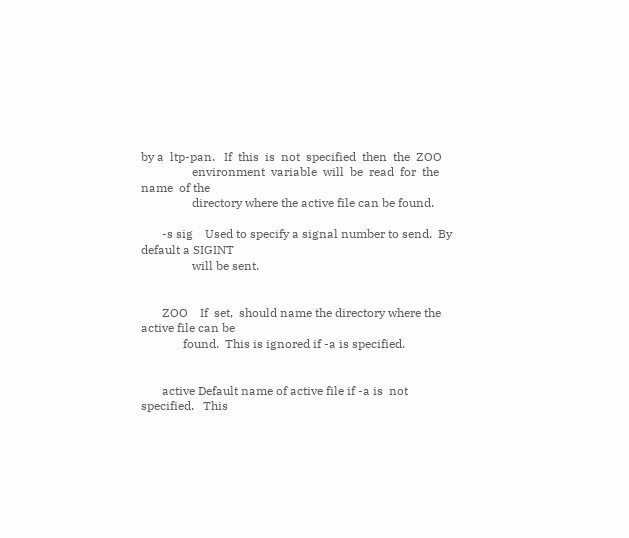by a  ltp-pan.   If  this  is  not  specified  then  the  ZOO
                 environment  variable  will  be  read  for  the  name  of the
                 directory where the active file can be found.

       -s sig    Used to specify a signal number to send.  By default a SIGINT
                 will be sent.


       ZOO    If  set,  should name the directory where the active file can be
              found.  This is ignored if -a is specified.


       active Default name of active file if -a is  not  specified.   This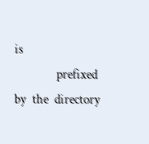is
              prefixed  by  the  directory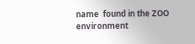name  found in the ZOO environment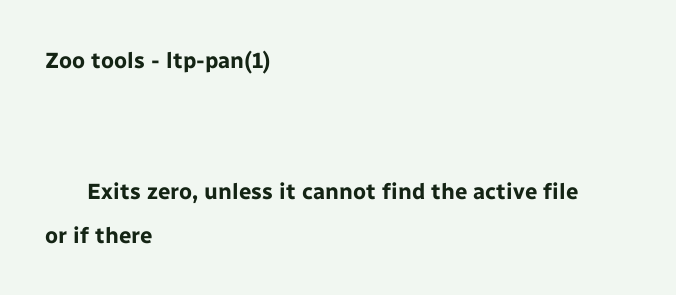Zoo tools - ltp-pan(1)


       Exits zero, unless it cannot find the active file or if there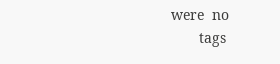were  no
       tags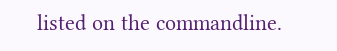listed on the commandline.